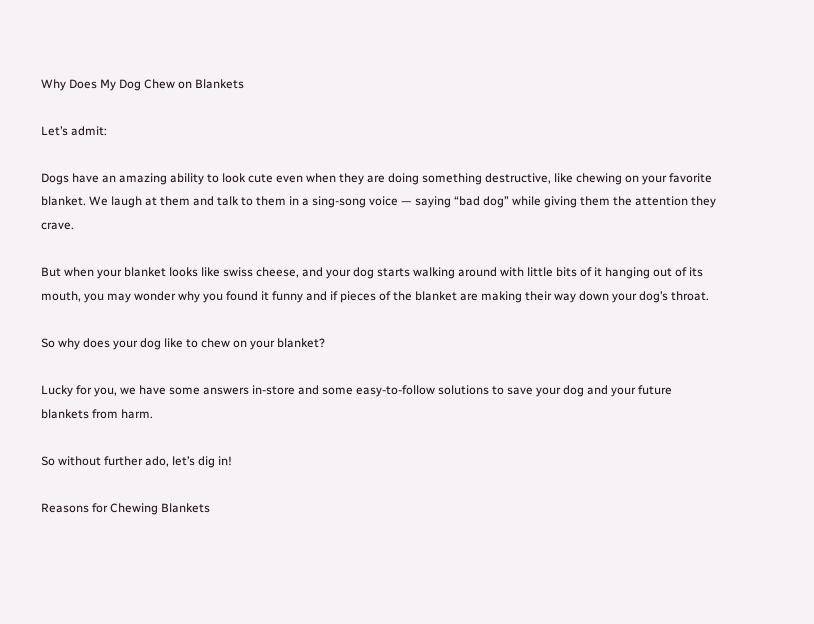Why Does My Dog Chew on Blankets

Let’s admit:

Dogs have an amazing ability to look cute even when they are doing something destructive, like chewing on your favorite blanket. We laugh at them and talk to them in a sing-song voice — saying “bad dog” while giving them the attention they crave.

But when your blanket looks like swiss cheese, and your dog starts walking around with little bits of it hanging out of its mouth, you may wonder why you found it funny and if pieces of the blanket are making their way down your dog’s throat.

So why does your dog like to chew on your blanket?

Lucky for you, we have some answers in-store and some easy-to-follow solutions to save your dog and your future blankets from harm.

So without further ado, let’s dig in!

Reasons for Chewing Blankets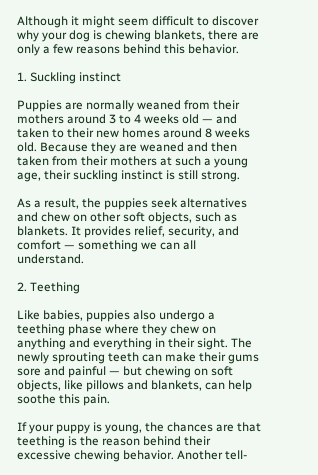Although it might seem difficult to discover why your dog is chewing blankets, there are only a few reasons behind this behavior.

1. Suckling instinct

Puppies are normally weaned from their mothers around 3 to 4 weeks old — and taken to their new homes around 8 weeks old. Because they are weaned and then taken from their mothers at such a young age, their suckling instinct is still strong.

As a result, the puppies seek alternatives and chew on other soft objects, such as blankets. It provides relief, security, and comfort — something we can all understand.

2. Teething

Like babies, puppies also undergo a teething phase where they chew on anything and everything in their sight. The newly sprouting teeth can make their gums sore and painful — but chewing on soft objects, like pillows and blankets, can help soothe this pain.

If your puppy is young, the chances are that teething is the reason behind their excessive chewing behavior. Another tell-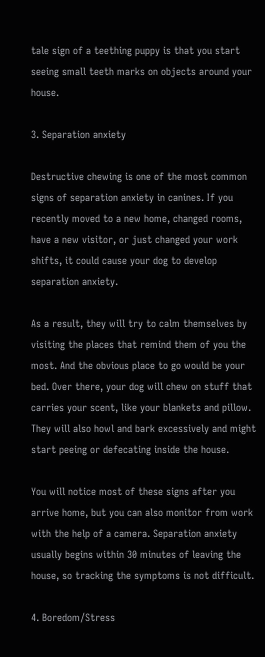tale sign of a teething puppy is that you start seeing small teeth marks on objects around your house.

3. Separation anxiety

Destructive chewing is one of the most common signs of separation anxiety in canines. If you recently moved to a new home, changed rooms, have a new visitor, or just changed your work shifts, it could cause your dog to develop separation anxiety.

As a result, they will try to calm themselves by visiting the places that remind them of you the most. And the obvious place to go would be your bed. Over there, your dog will chew on stuff that carries your scent, like your blankets and pillow. They will also howl and bark excessively and might start peeing or defecating inside the house.

You will notice most of these signs after you arrive home, but you can also monitor from work with the help of a camera. Separation anxiety usually begins within 30 minutes of leaving the house, so tracking the symptoms is not difficult.

4. Boredom/Stress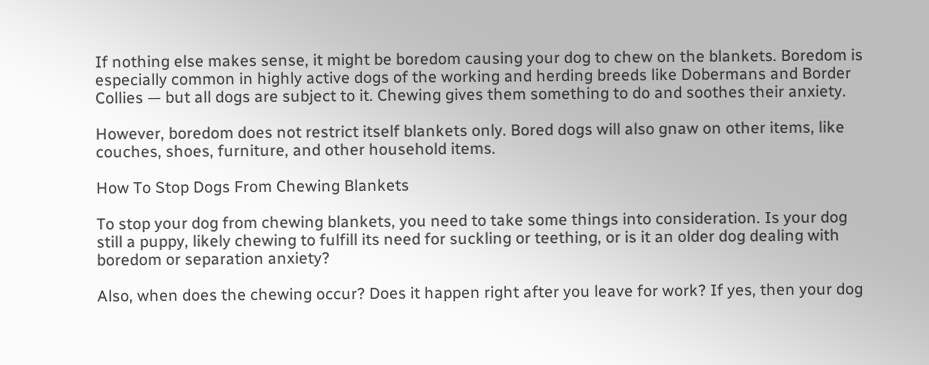If nothing else makes sense, it might be boredom causing your dog to chew on the blankets. Boredom is especially common in highly active dogs of the working and herding breeds like Dobermans and Border Collies — but all dogs are subject to it. Chewing gives them something to do and soothes their anxiety.

However, boredom does not restrict itself blankets only. Bored dogs will also gnaw on other items, like couches, shoes, furniture, and other household items.

How To Stop Dogs From Chewing Blankets

To stop your dog from chewing blankets, you need to take some things into consideration. Is your dog still a puppy, likely chewing to fulfill its need for suckling or teething, or is it an older dog dealing with boredom or separation anxiety?

Also, when does the chewing occur? Does it happen right after you leave for work? If yes, then your dog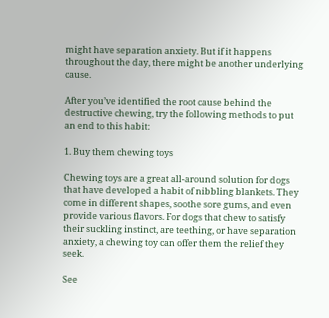might have separation anxiety. But if it happens throughout the day, there might be another underlying cause.

After you’ve identified the root cause behind the destructive chewing, try the following methods to put an end to this habit:

1. Buy them chewing toys

Chewing toys are a great all-around solution for dogs that have developed a habit of nibbling blankets. They come in different shapes, soothe sore gums, and even provide various flavors. For dogs that chew to satisfy their suckling instinct, are teething, or have separation anxiety, a chewing toy can offer them the relief they seek.

See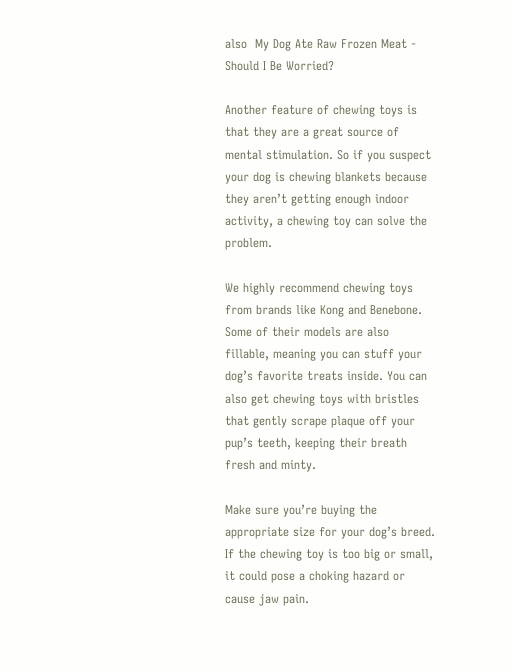also  My Dog Ate Raw Frozen Meat - Should I Be Worried?

Another feature of chewing toys is that they are a great source of mental stimulation. So if you suspect your dog is chewing blankets because they aren’t getting enough indoor activity, a chewing toy can solve the problem.

We highly recommend chewing toys from brands like Kong and Benebone. Some of their models are also fillable, meaning you can stuff your dog’s favorite treats inside. You can also get chewing toys with bristles that gently scrape plaque off your pup’s teeth, keeping their breath fresh and minty.

Make sure you’re buying the appropriate size for your dog’s breed. If the chewing toy is too big or small, it could pose a choking hazard or cause jaw pain.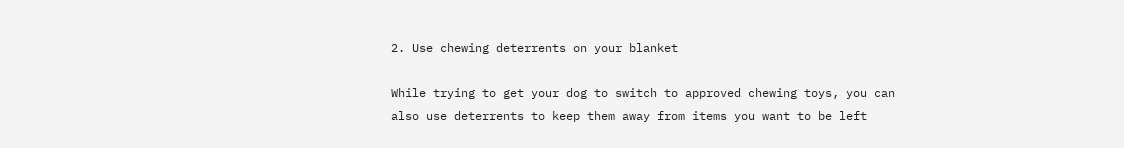2. Use chewing deterrents on your blanket

While trying to get your dog to switch to approved chewing toys, you can also use deterrents to keep them away from items you want to be left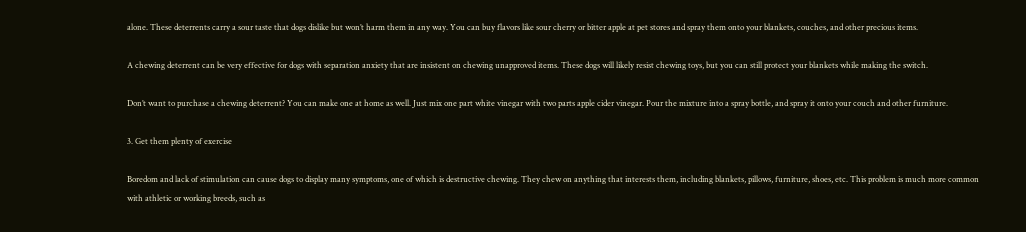alone. These deterrents carry a sour taste that dogs dislike but won’t harm them in any way. You can buy flavors like sour cherry or bitter apple at pet stores and spray them onto your blankets, couches, and other precious items.

A chewing deterrent can be very effective for dogs with separation anxiety that are insistent on chewing unapproved items. These dogs will likely resist chewing toys, but you can still protect your blankets while making the switch.

Don’t want to purchase a chewing deterrent? You can make one at home as well. Just mix one part white vinegar with two parts apple cider vinegar. Pour the mixture into a spray bottle, and spray it onto your couch and other furniture.

3. Get them plenty of exercise

Boredom and lack of stimulation can cause dogs to display many symptoms, one of which is destructive chewing. They chew on anything that interests them, including blankets, pillows, furniture, shoes, etc. This problem is much more common with athletic or working breeds, such as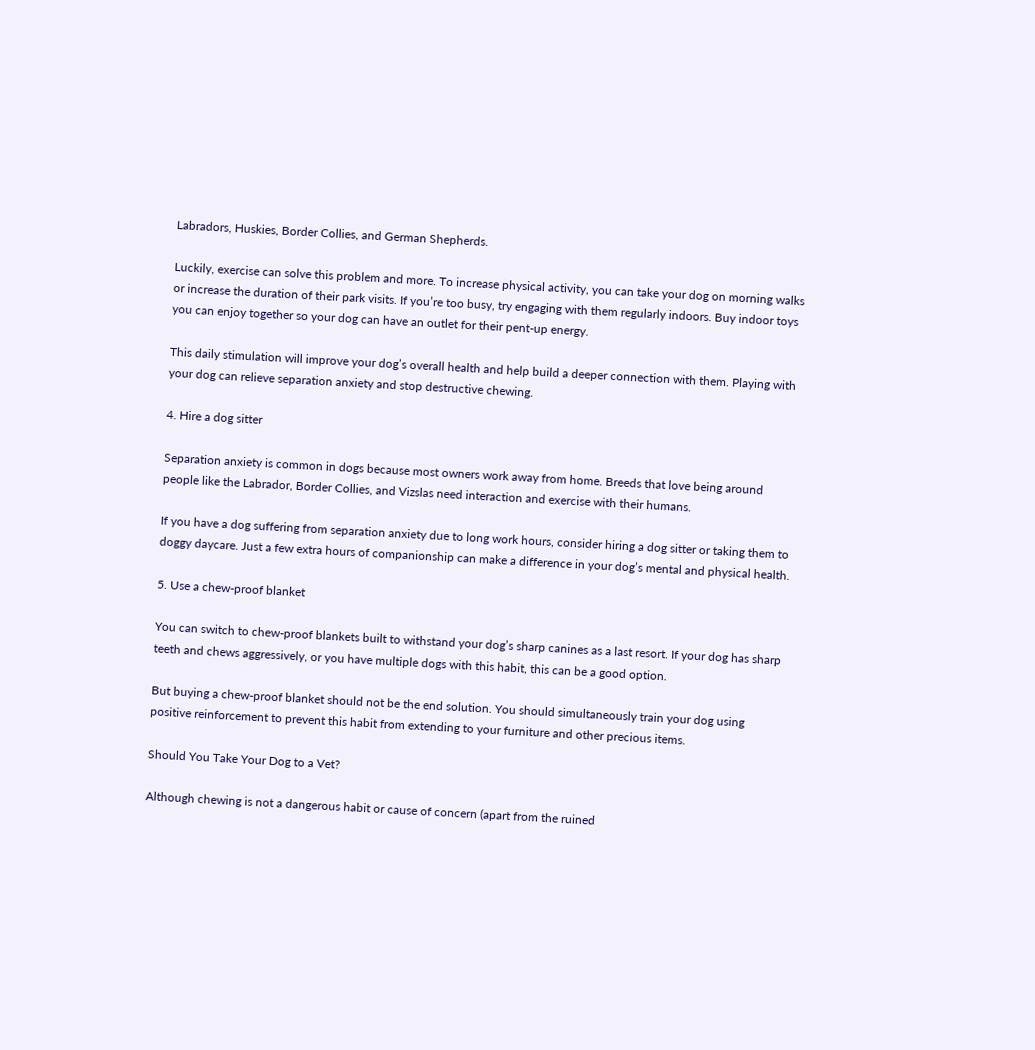Labradors, Huskies, Border Collies, and German Shepherds.

Luckily, exercise can solve this problem and more. To increase physical activity, you can take your dog on morning walks or increase the duration of their park visits. If you’re too busy, try engaging with them regularly indoors. Buy indoor toys you can enjoy together so your dog can have an outlet for their pent-up energy.

This daily stimulation will improve your dog’s overall health and help build a deeper connection with them. Playing with your dog can relieve separation anxiety and stop destructive chewing.

4. Hire a dog sitter

Separation anxiety is common in dogs because most owners work away from home. Breeds that love being around people like the Labrador, Border Collies, and Vizslas need interaction and exercise with their humans.

If you have a dog suffering from separation anxiety due to long work hours, consider hiring a dog sitter or taking them to doggy daycare. Just a few extra hours of companionship can make a difference in your dog’s mental and physical health.

5. Use a chew-proof blanket

You can switch to chew-proof blankets built to withstand your dog’s sharp canines as a last resort. If your dog has sharp teeth and chews aggressively, or you have multiple dogs with this habit, this can be a good option.

But buying a chew-proof blanket should not be the end solution. You should simultaneously train your dog using positive reinforcement to prevent this habit from extending to your furniture and other precious items.

Should You Take Your Dog to a Vet?

Although chewing is not a dangerous habit or cause of concern (apart from the ruined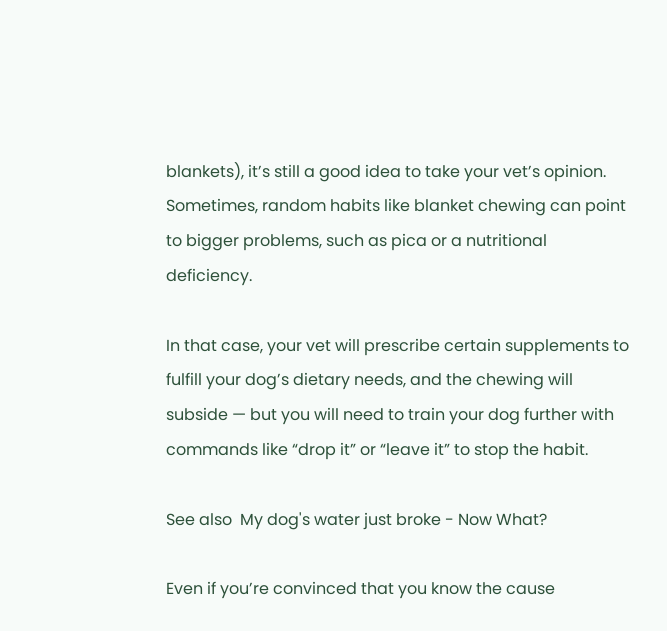blankets), it’s still a good idea to take your vet’s opinion. Sometimes, random habits like blanket chewing can point to bigger problems, such as pica or a nutritional deficiency.

In that case, your vet will prescribe certain supplements to fulfill your dog’s dietary needs, and the chewing will subside — but you will need to train your dog further with commands like “drop it” or “leave it” to stop the habit.

See also  My dog's water just broke - Now What?

Even if you’re convinced that you know the cause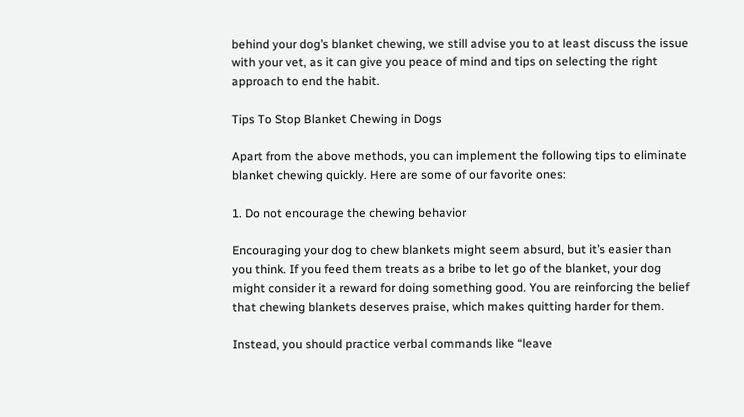behind your dog’s blanket chewing, we still advise you to at least discuss the issue with your vet, as it can give you peace of mind and tips on selecting the right approach to end the habit.

Tips To Stop Blanket Chewing in Dogs

Apart from the above methods, you can implement the following tips to eliminate blanket chewing quickly. Here are some of our favorite ones:

1. Do not encourage the chewing behavior

Encouraging your dog to chew blankets might seem absurd, but it’s easier than you think. If you feed them treats as a bribe to let go of the blanket, your dog might consider it a reward for doing something good. You are reinforcing the belief that chewing blankets deserves praise, which makes quitting harder for them.

Instead, you should practice verbal commands like “leave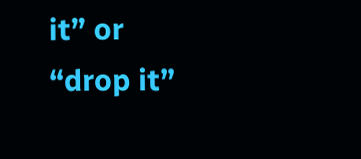it” or “drop it”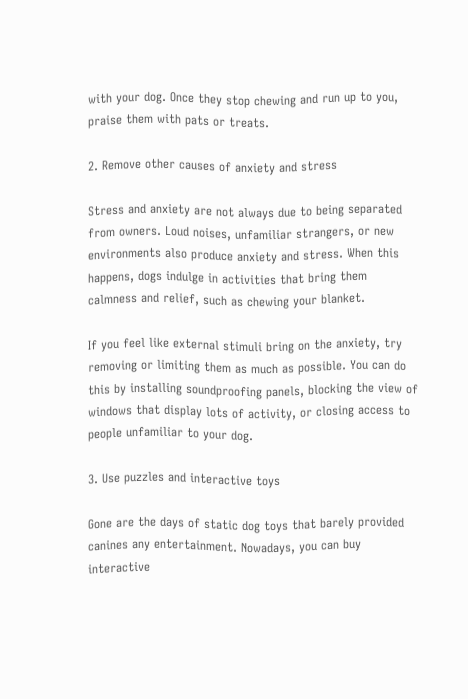with your dog. Once they stop chewing and run up to you, praise them with pats or treats.

2. Remove other causes of anxiety and stress

Stress and anxiety are not always due to being separated from owners. Loud noises, unfamiliar strangers, or new environments also produce anxiety and stress. When this happens, dogs indulge in activities that bring them calmness and relief, such as chewing your blanket.

If you feel like external stimuli bring on the anxiety, try removing or limiting them as much as possible. You can do this by installing soundproofing panels, blocking the view of windows that display lots of activity, or closing access to people unfamiliar to your dog.

3. Use puzzles and interactive toys

Gone are the days of static dog toys that barely provided canines any entertainment. Nowadays, you can buy interactive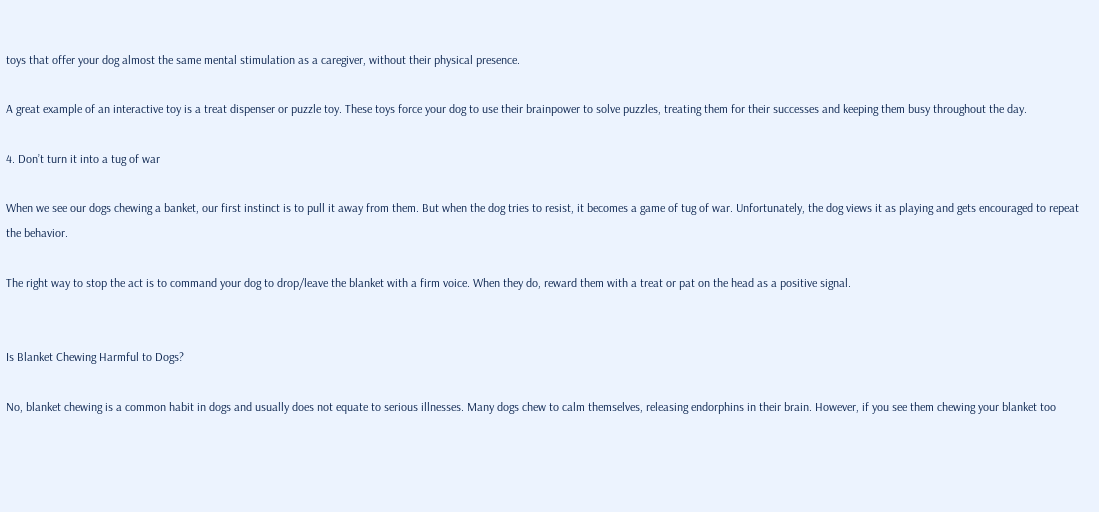toys that offer your dog almost the same mental stimulation as a caregiver, without their physical presence.

A great example of an interactive toy is a treat dispenser or puzzle toy. These toys force your dog to use their brainpower to solve puzzles, treating them for their successes and keeping them busy throughout the day.

4. Don’t turn it into a tug of war

When we see our dogs chewing a banket, our first instinct is to pull it away from them. But when the dog tries to resist, it becomes a game of tug of war. Unfortunately, the dog views it as playing and gets encouraged to repeat the behavior.

The right way to stop the act is to command your dog to drop/leave the blanket with a firm voice. When they do, reward them with a treat or pat on the head as a positive signal.


Is Blanket Chewing Harmful to Dogs?

No, blanket chewing is a common habit in dogs and usually does not equate to serious illnesses. Many dogs chew to calm themselves, releasing endorphins in their brain. However, if you see them chewing your blanket too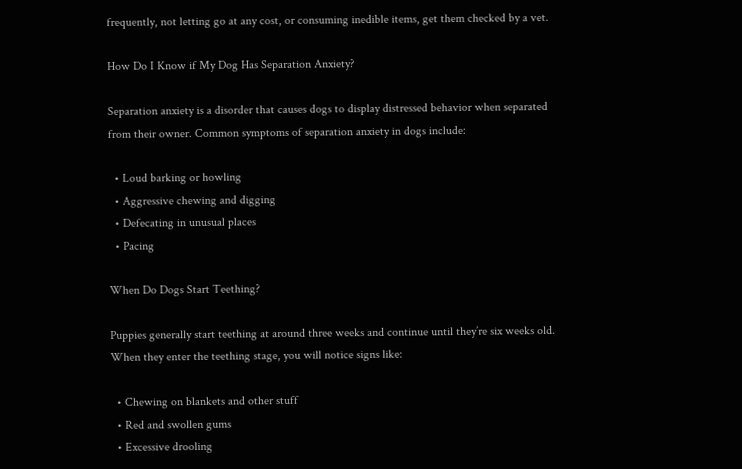frequently, not letting go at any cost, or consuming inedible items, get them checked by a vet.

How Do I Know if My Dog Has Separation Anxiety?

Separation anxiety is a disorder that causes dogs to display distressed behavior when separated from their owner. Common symptoms of separation anxiety in dogs include:

  • Loud barking or howling
  • Aggressive chewing and digging
  • Defecating in unusual places
  • Pacing

When Do Dogs Start Teething?

Puppies generally start teething at around three weeks and continue until they’re six weeks old. When they enter the teething stage, you will notice signs like:

  • Chewing on blankets and other stuff
  • Red and swollen gums
  • Excessive drooling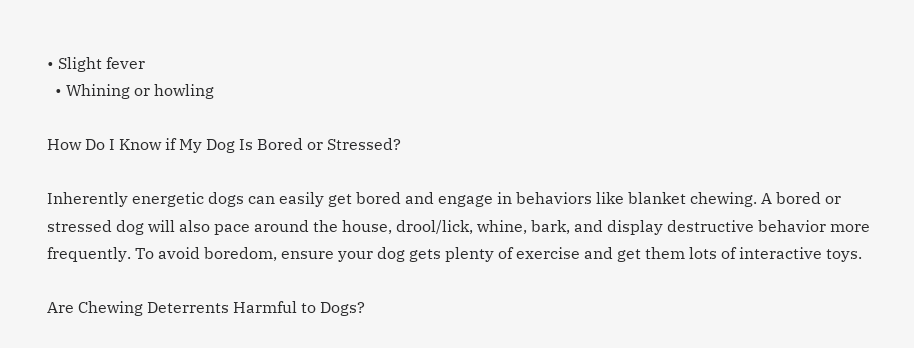• Slight fever
  • Whining or howling

How Do I Know if My Dog Is Bored or Stressed?

Inherently energetic dogs can easily get bored and engage in behaviors like blanket chewing. A bored or stressed dog will also pace around the house, drool/lick, whine, bark, and display destructive behavior more frequently. To avoid boredom, ensure your dog gets plenty of exercise and get them lots of interactive toys.

Are Chewing Deterrents Harmful to Dogs?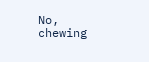No, chewing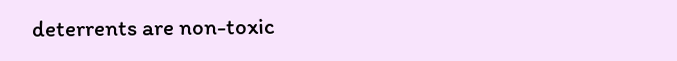deterrents are non-toxic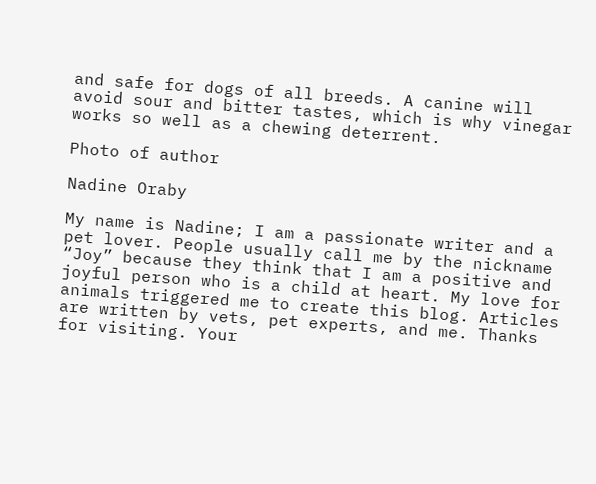and safe for dogs of all breeds. A canine will avoid sour and bitter tastes, which is why vinegar works so well as a chewing deterrent.

Photo of author

Nadine Oraby

My name is Nadine; I am a passionate writer and a pet lover. People usually call me by the nickname “Joy” because they think that I am a positive and joyful person who is a child at heart. My love for animals triggered me to create this blog. Articles are written by vets, pet experts, and me. Thanks for visiting. Your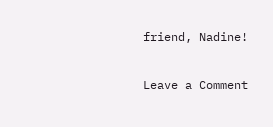friend, Nadine!

Leave a Comment